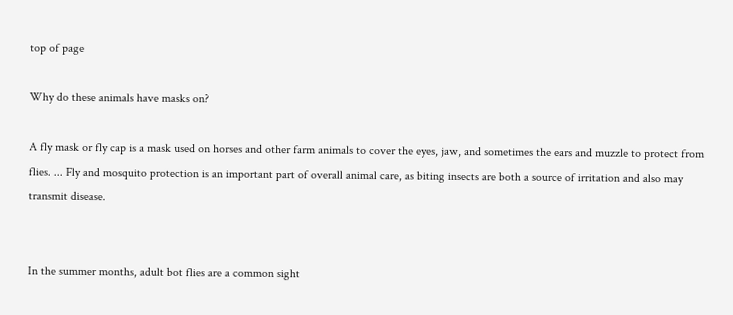top of page

Why do these animals have masks on?

A fly mask or fly cap is a mask used on horses and other farm animals to cover the eyes, jaw, and sometimes the ears and muzzle to protect from flies. ... Fly and mosquito protection is an important part of overall animal care, as biting insects are both a source of irritation and also may transmit disease.


In the summer months, adult bot flies are a common sight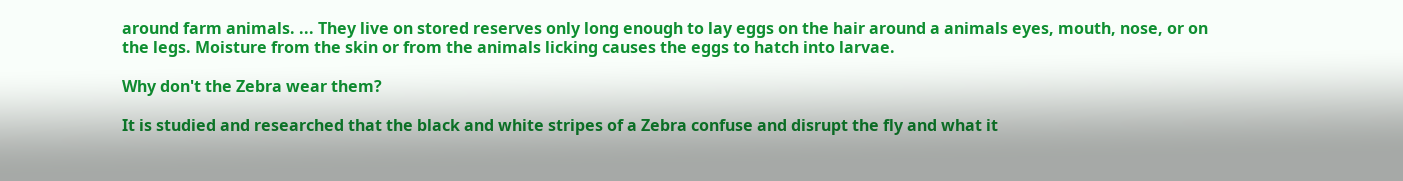around farm animals. ... They live on stored reserves only long enough to lay eggs on the hair around a animals eyes, mouth, nose, or on the legs. Moisture from the skin or from the animals licking causes the eggs to hatch into larvae.

Why don't the Zebra wear them?

It is studied and researched that the black and white stripes of a Zebra confuse and disrupt the fly and what it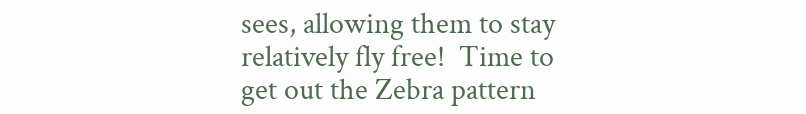sees, allowing them to stay relatively fly free!  Time to get out the Zebra pattern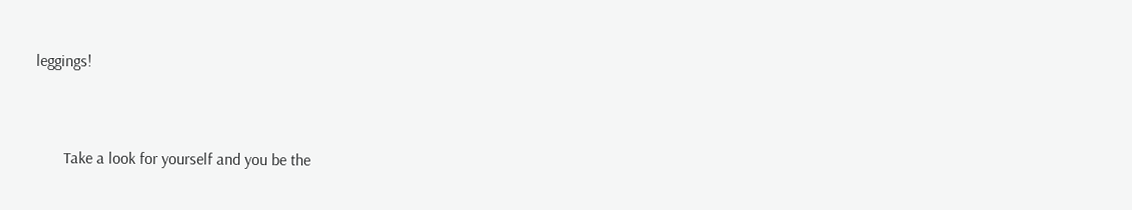leggings!



       Take a look for yourself and you be the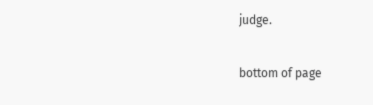judge.

bottom of page